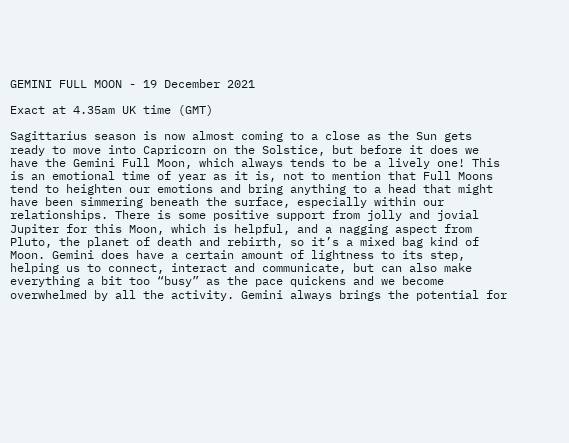GEMINI FULL MOON - 19 December 2021

Exact at 4.35am UK time (GMT)

Sagittarius season is now almost coming to a close as the Sun gets ready to move into Capricorn on the Solstice, but before it does we have the Gemini Full Moon, which always tends to be a lively one! This is an emotional time of year as it is, not to mention that Full Moons tend to heighten our emotions and bring anything to a head that might have been simmering beneath the surface, especially within our relationships. There is some positive support from jolly and jovial Jupiter for this Moon, which is helpful, and a nagging aspect from Pluto, the planet of death and rebirth, so it’s a mixed bag kind of Moon. Gemini does have a certain amount of lightness to its step, helping us to connect, interact and communicate, but can also make everything a bit too “busy” as the pace quickens and we become overwhelmed by all the activity. Gemini always brings the potential for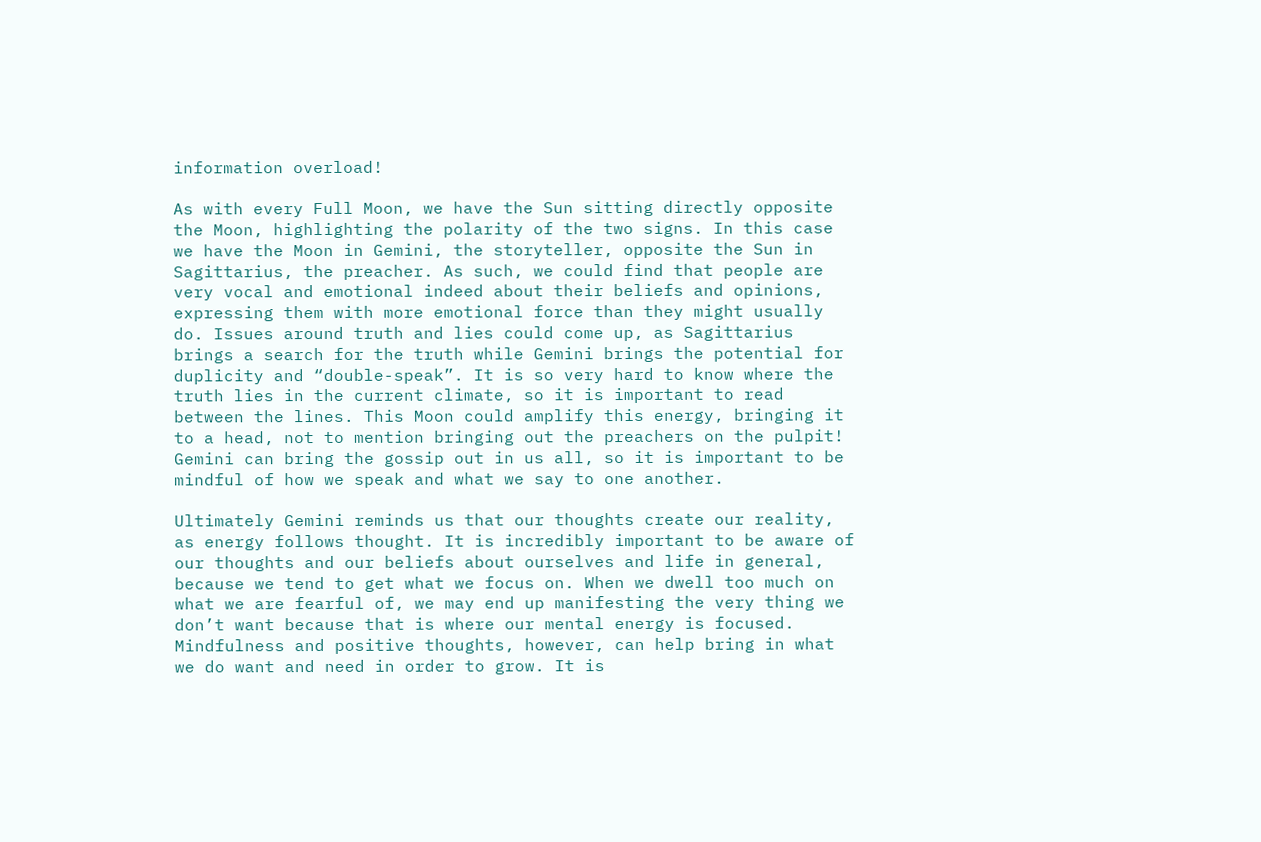information overload!

As with every Full Moon, we have the Sun sitting directly opposite the Moon, highlighting the polarity of the two signs. In this case we have the Moon in Gemini, the storyteller, opposite the Sun in Sagittarius, the preacher. As such, we could find that people are very vocal and emotional indeed about their beliefs and opinions, expressing them with more emotional force than they might usually do. Issues around truth and lies could come up, as Sagittarius brings a search for the truth while Gemini brings the potential for duplicity and “double-speak”. It is so very hard to know where the truth lies in the current climate, so it is important to read between the lines. This Moon could amplify this energy, bringing it to a head, not to mention bringing out the preachers on the pulpit! Gemini can bring the gossip out in us all, so it is important to be mindful of how we speak and what we say to one another.

Ultimately Gemini reminds us that our thoughts create our reality, as energy follows thought. It is incredibly important to be aware of our thoughts and our beliefs about ourselves and life in general, because we tend to get what we focus on. When we dwell too much on what we are fearful of, we may end up manifesting the very thing we don’t want because that is where our mental energy is focused. Mindfulness and positive thoughts, however, can help bring in what we do want and need in order to grow. It is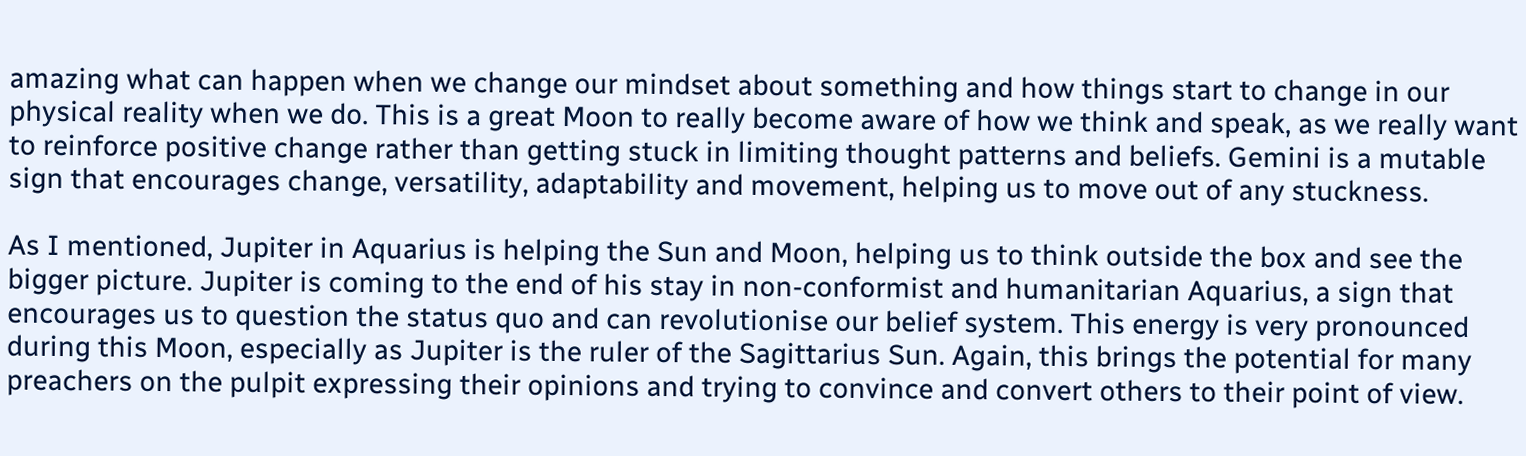amazing what can happen when we change our mindset about something and how things start to change in our physical reality when we do. This is a great Moon to really become aware of how we think and speak, as we really want to reinforce positive change rather than getting stuck in limiting thought patterns and beliefs. Gemini is a mutable sign that encourages change, versatility, adaptability and movement, helping us to move out of any stuckness.

As I mentioned, Jupiter in Aquarius is helping the Sun and Moon, helping us to think outside the box and see the bigger picture. Jupiter is coming to the end of his stay in non-conformist and humanitarian Aquarius, a sign that encourages us to question the status quo and can revolutionise our belief system. This energy is very pronounced during this Moon, especially as Jupiter is the ruler of the Sagittarius Sun. Again, this brings the potential for many preachers on the pulpit expressing their opinions and trying to convince and convert others to their point of view.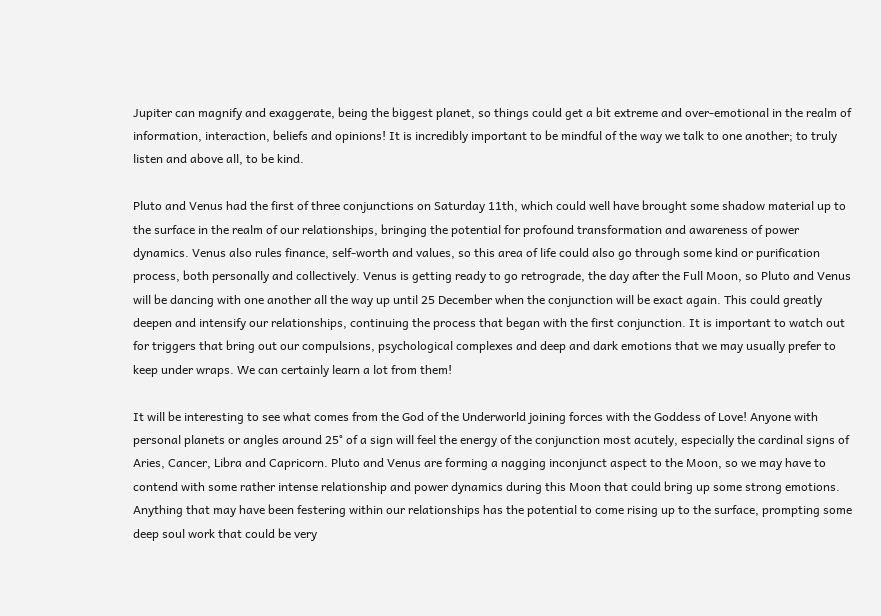Jupiter can magnify and exaggerate, being the biggest planet, so things could get a bit extreme and over-emotional in the realm of information, interaction, beliefs and opinions! It is incredibly important to be mindful of the way we talk to one another; to truly listen and above all, to be kind.

Pluto and Venus had the first of three conjunctions on Saturday 11th, which could well have brought some shadow material up to the surface in the realm of our relationships, bringing the potential for profound transformation and awareness of power dynamics. Venus also rules finance, self-worth and values, so this area of life could also go through some kind or purification process, both personally and collectively. Venus is getting ready to go retrograde, the day after the Full Moon, so Pluto and Venus will be dancing with one another all the way up until 25 December when the conjunction will be exact again. This could greatly deepen and intensify our relationships, continuing the process that began with the first conjunction. It is important to watch out for triggers that bring out our compulsions, psychological complexes and deep and dark emotions that we may usually prefer to keep under wraps. We can certainly learn a lot from them!

It will be interesting to see what comes from the God of the Underworld joining forces with the Goddess of Love! Anyone with personal planets or angles around 25° of a sign will feel the energy of the conjunction most acutely, especially the cardinal signs of Aries, Cancer, Libra and Capricorn. Pluto and Venus are forming a nagging inconjunct aspect to the Moon, so we may have to contend with some rather intense relationship and power dynamics during this Moon that could bring up some strong emotions. Anything that may have been festering within our relationships has the potential to come rising up to the surface, prompting some deep soul work that could be very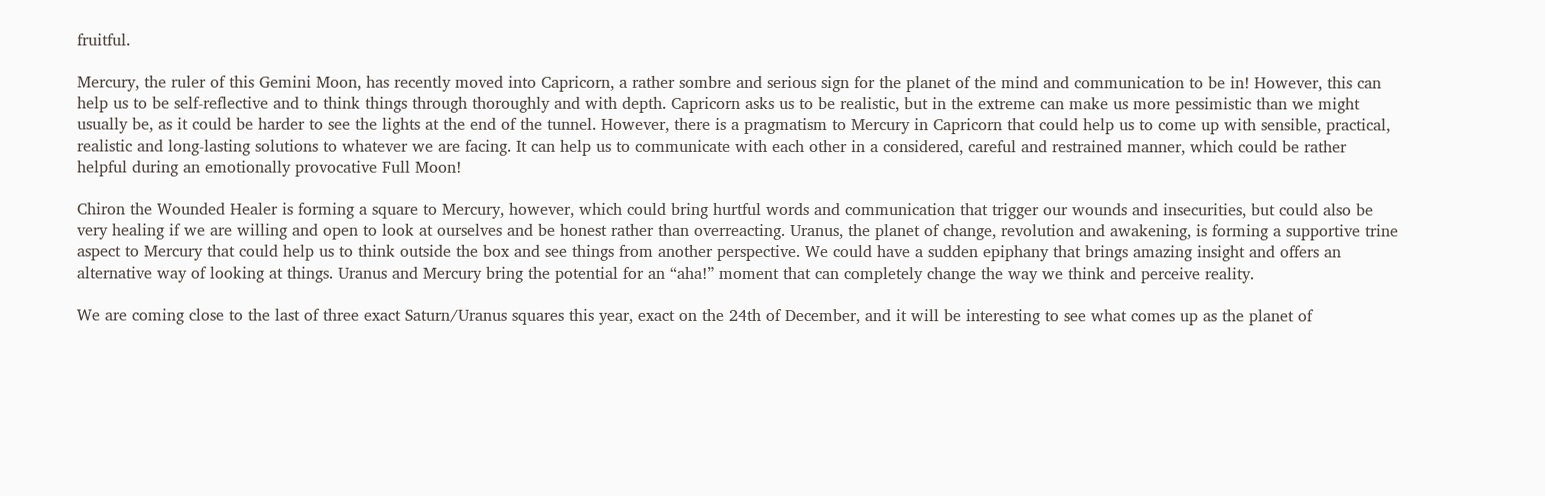fruitful.

Mercury, the ruler of this Gemini Moon, has recently moved into Capricorn, a rather sombre and serious sign for the planet of the mind and communication to be in! However, this can help us to be self-reflective and to think things through thoroughly and with depth. Capricorn asks us to be realistic, but in the extreme can make us more pessimistic than we might usually be, as it could be harder to see the lights at the end of the tunnel. However, there is a pragmatism to Mercury in Capricorn that could help us to come up with sensible, practical, realistic and long-lasting solutions to whatever we are facing. It can help us to communicate with each other in a considered, careful and restrained manner, which could be rather helpful during an emotionally provocative Full Moon!

Chiron the Wounded Healer is forming a square to Mercury, however, which could bring hurtful words and communication that trigger our wounds and insecurities, but could also be very healing if we are willing and open to look at ourselves and be honest rather than overreacting. Uranus, the planet of change, revolution and awakening, is forming a supportive trine aspect to Mercury that could help us to think outside the box and see things from another perspective. We could have a sudden epiphany that brings amazing insight and offers an alternative way of looking at things. Uranus and Mercury bring the potential for an “aha!” moment that can completely change the way we think and perceive reality.

We are coming close to the last of three exact Saturn/Uranus squares this year, exact on the 24th of December, and it will be interesting to see what comes up as the planet of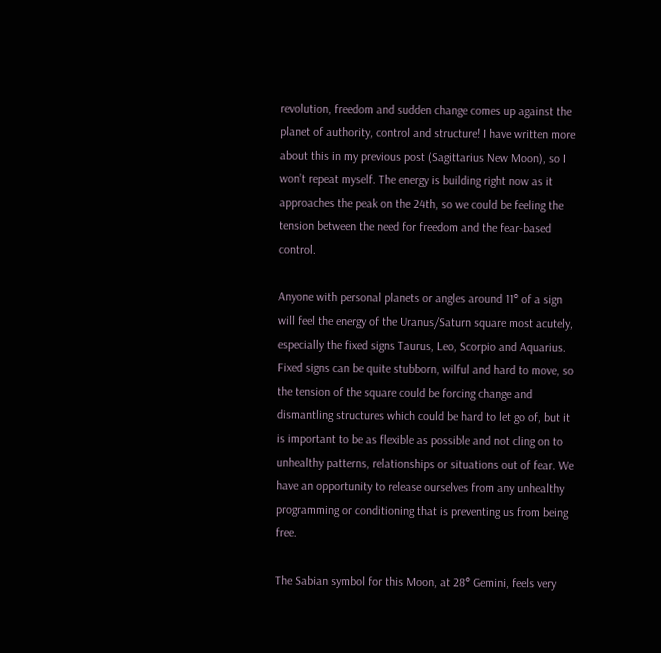revolution, freedom and sudden change comes up against the planet of authority, control and structure! I have written more about this in my previous post (Sagittarius New Moon), so I won’t repeat myself. The energy is building right now as it approaches the peak on the 24th, so we could be feeling the tension between the need for freedom and the fear-based control.

Anyone with personal planets or angles around 11° of a sign will feel the energy of the Uranus/Saturn square most acutely, especially the fixed signs Taurus, Leo, Scorpio and Aquarius. Fixed signs can be quite stubborn, wilful and hard to move, so the tension of the square could be forcing change and dismantling structures which could be hard to let go of, but it is important to be as flexible as possible and not cling on to unhealthy patterns, relationships or situations out of fear. We have an opportunity to release ourselves from any unhealthy programming or conditioning that is preventing us from being free.

The Sabian symbol for this Moon, at 28° Gemini, feels very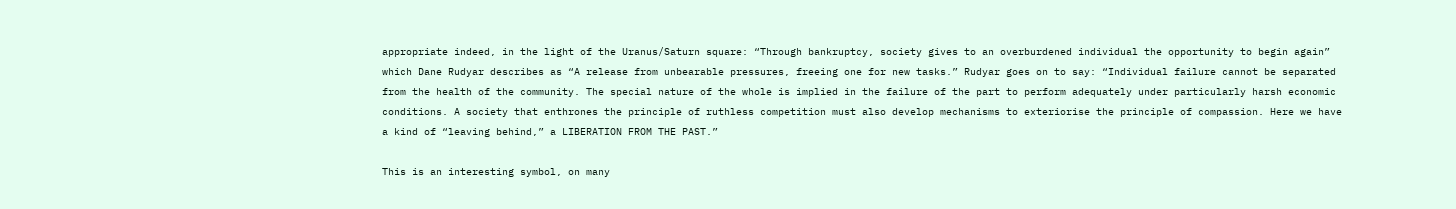appropriate indeed, in the light of the Uranus/Saturn square: “Through bankruptcy, society gives to an overburdened individual the opportunity to begin again” which Dane Rudyar describes as “A release from unbearable pressures, freeing one for new tasks.” Rudyar goes on to say: “Individual failure cannot be separated from the health of the community. The special nature of the whole is implied in the failure of the part to perform adequately under particularly harsh economic conditions. A society that enthrones the principle of ruthless competition must also develop mechanisms to exteriorise the principle of compassion. Here we have a kind of “leaving behind,” a LIBERATION FROM THE PAST.”

This is an interesting symbol, on many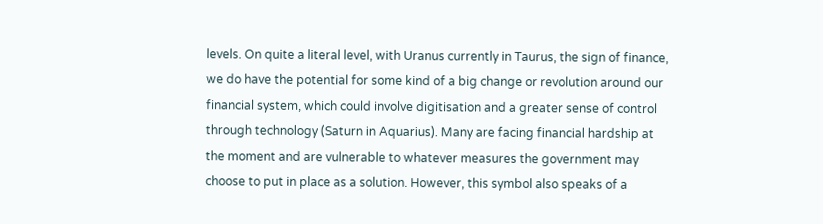levels. On quite a literal level, with Uranus currently in Taurus, the sign of finance, we do have the potential for some kind of a big change or revolution around our financial system, which could involve digitisation and a greater sense of control through technology (Saturn in Aquarius). Many are facing financial hardship at the moment and are vulnerable to whatever measures the government may choose to put in place as a solution. However, this symbol also speaks of a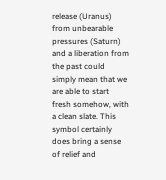release (Uranus) from unbearable pressures (Saturn) and a liberation from the past could simply mean that we are able to start fresh somehow, with a clean slate. This symbol certainly does bring a sense of relief and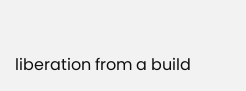liberation from a build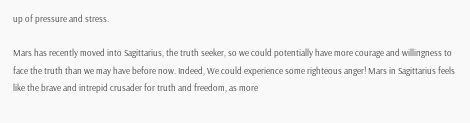up of pressure and stress.

Mars has recently moved into Sagittarius, the truth seeker, so we could potentially have more courage and willingness to face the truth than we may have before now. Indeed, We could experience some righteous anger! Mars in Sagittarius feels like the brave and intrepid crusader for truth and freedom, as more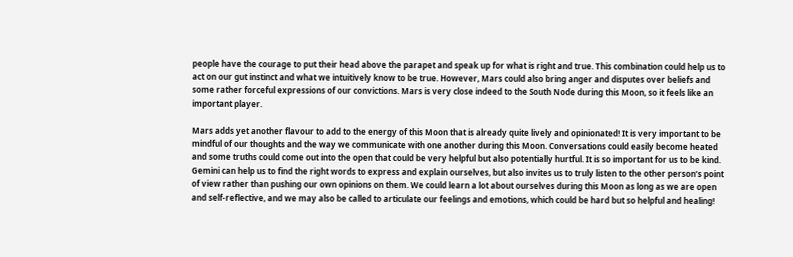people have the courage to put their head above the parapet and speak up for what is right and true. This combination could help us to act on our gut instinct and what we intuitively know to be true. However, Mars could also bring anger and disputes over beliefs and some rather forceful expressions of our convictions. Mars is very close indeed to the South Node during this Moon, so it feels like an important player.

Mars adds yet another flavour to add to the energy of this Moon that is already quite lively and opinionated! It is very important to be mindful of our thoughts and the way we communicate with one another during this Moon. Conversations could easily become heated and some truths could come out into the open that could be very helpful but also potentially hurtful. It is so important for us to be kind. Gemini can help us to find the right words to express and explain ourselves, but also invites us to truly listen to the other person’s point of view rather than pushing our own opinions on them. We could learn a lot about ourselves during this Moon as long as we are open and self-reflective, and we may also be called to articulate our feelings and emotions, which could be hard but so helpful and healing!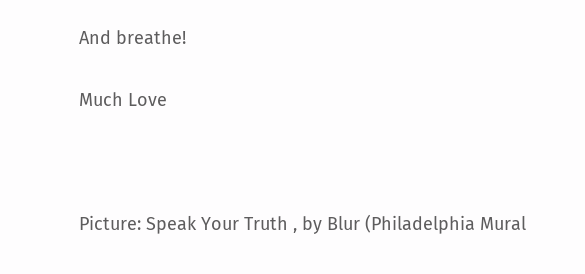And breathe!

Much Love



Picture: Speak Your Truth , by Blur (Philadelphia Mural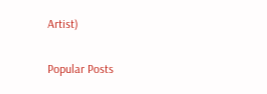Artist)


Popular Posts